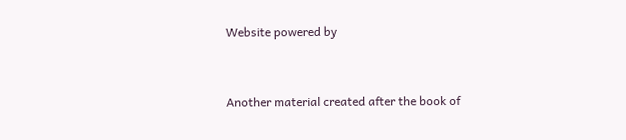Website powered by


Another material created after the book of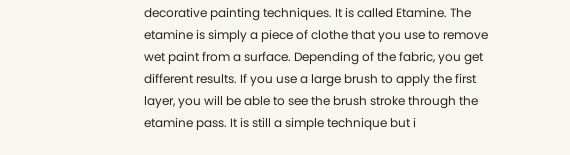decorative painting techniques. It is called Etamine. The etamine is simply a piece of clothe that you use to remove wet paint from a surface. Depending of the fabric, you get different results. If you use a large brush to apply the first layer, you will be able to see the brush stroke through the etamine pass. It is still a simple technique but i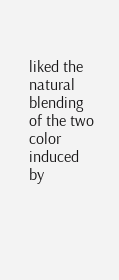liked the natural blending of the two color induced by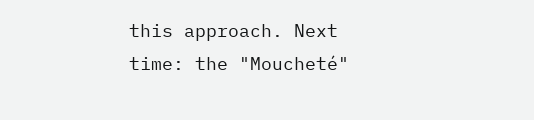this approach. Next time: the "Moucheté"